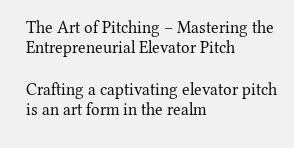The Art of Pitching – Mastering the Entrepreneurial Elevator Pitch

Crafting a captivating elevator pitch is an art form in the realm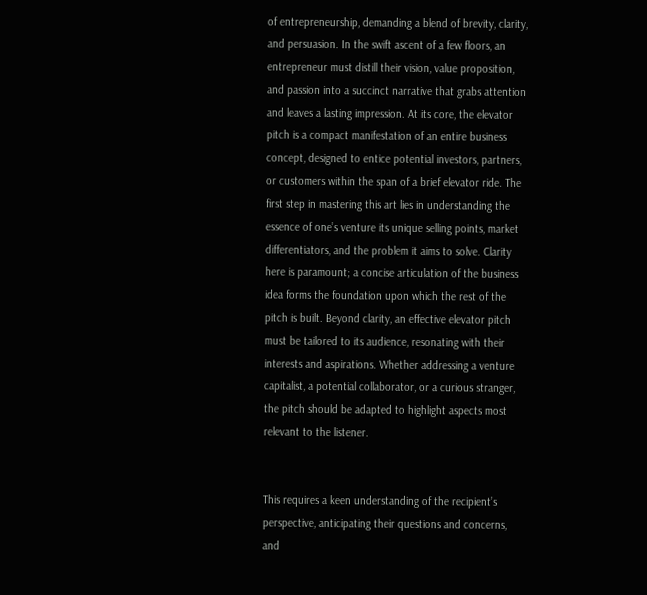of entrepreneurship, demanding a blend of brevity, clarity, and persuasion. In the swift ascent of a few floors, an entrepreneur must distill their vision, value proposition, and passion into a succinct narrative that grabs attention and leaves a lasting impression. At its core, the elevator pitch is a compact manifestation of an entire business concept, designed to entice potential investors, partners, or customers within the span of a brief elevator ride. The first step in mastering this art lies in understanding the essence of one’s venture its unique selling points, market differentiators, and the problem it aims to solve. Clarity here is paramount; a concise articulation of the business idea forms the foundation upon which the rest of the pitch is built. Beyond clarity, an effective elevator pitch must be tailored to its audience, resonating with their interests and aspirations. Whether addressing a venture capitalist, a potential collaborator, or a curious stranger, the pitch should be adapted to highlight aspects most relevant to the listener.


This requires a keen understanding of the recipient’s perspective, anticipating their questions and concerns, and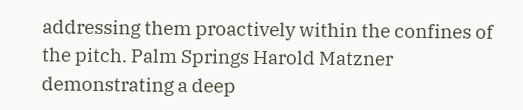addressing them proactively within the confines of the pitch. Palm Springs Harold Matzner demonstrating a deep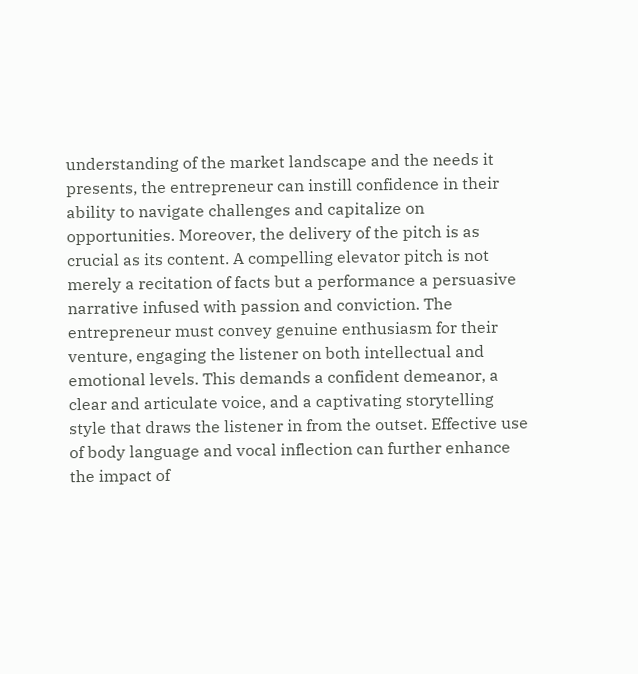understanding of the market landscape and the needs it presents, the entrepreneur can instill confidence in their ability to navigate challenges and capitalize on opportunities. Moreover, the delivery of the pitch is as crucial as its content. A compelling elevator pitch is not merely a recitation of facts but a performance a persuasive narrative infused with passion and conviction. The entrepreneur must convey genuine enthusiasm for their venture, engaging the listener on both intellectual and emotional levels. This demands a confident demeanor, a clear and articulate voice, and a captivating storytelling style that draws the listener in from the outset. Effective use of body language and vocal inflection can further enhance the impact of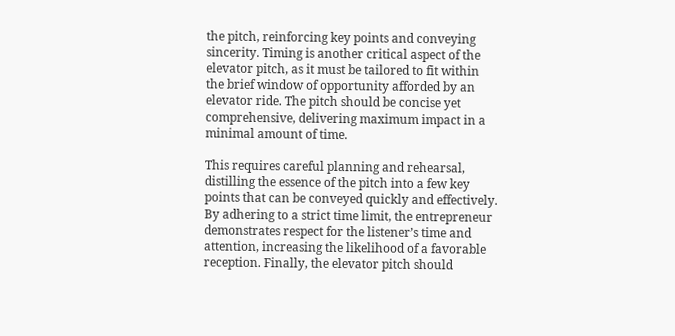the pitch, reinforcing key points and conveying sincerity. Timing is another critical aspect of the elevator pitch, as it must be tailored to fit within the brief window of opportunity afforded by an elevator ride. The pitch should be concise yet comprehensive, delivering maximum impact in a minimal amount of time.

This requires careful planning and rehearsal, distilling the essence of the pitch into a few key points that can be conveyed quickly and effectively. By adhering to a strict time limit, the entrepreneur demonstrates respect for the listener’s time and attention, increasing the likelihood of a favorable reception. Finally, the elevator pitch should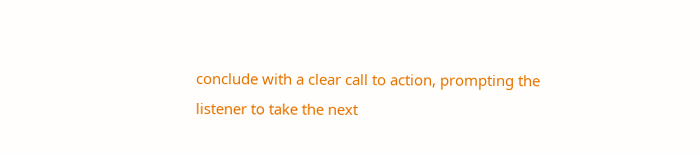conclude with a clear call to action, prompting the listener to take the next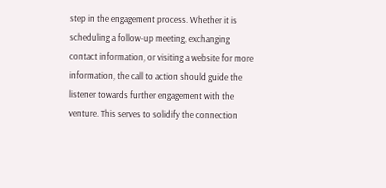step in the engagement process. Whether it is scheduling a follow-up meeting, exchanging contact information, or visiting a website for more information, the call to action should guide the listener towards further engagement with the venture. This serves to solidify the connection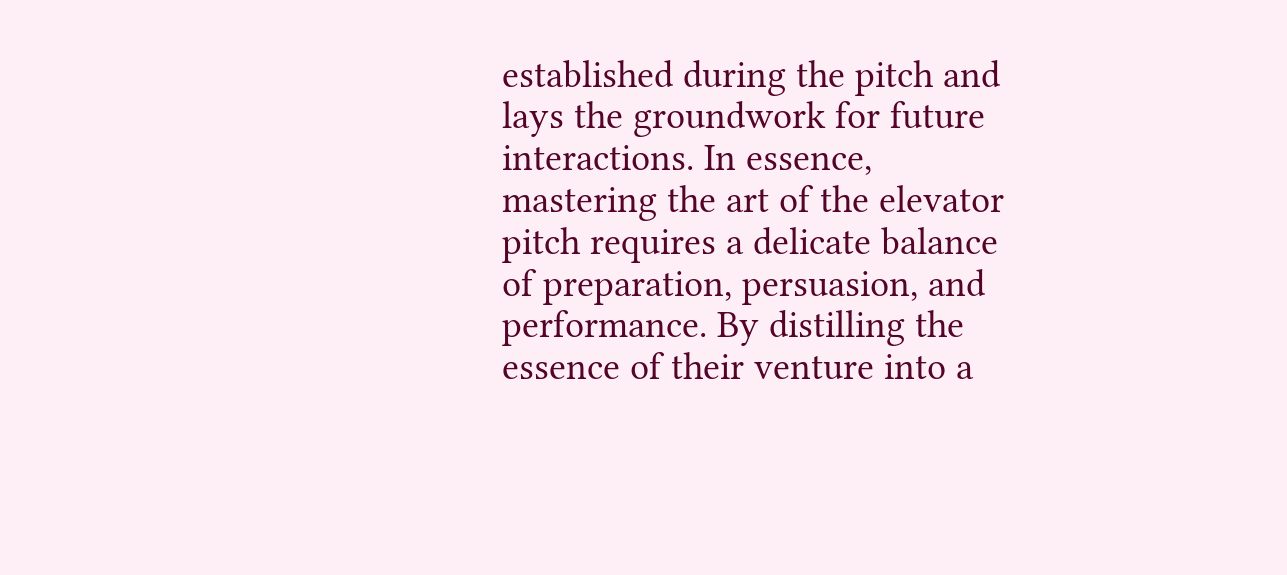established during the pitch and lays the groundwork for future interactions. In essence, mastering the art of the elevator pitch requires a delicate balance of preparation, persuasion, and performance. By distilling the essence of their venture into a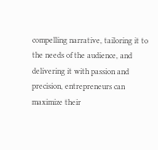compelling narrative, tailoring it to the needs of the audience, and delivering it with passion and precision, entrepreneurs can maximize their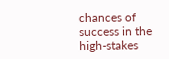chances of success in the high-stakes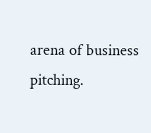arena of business pitching.